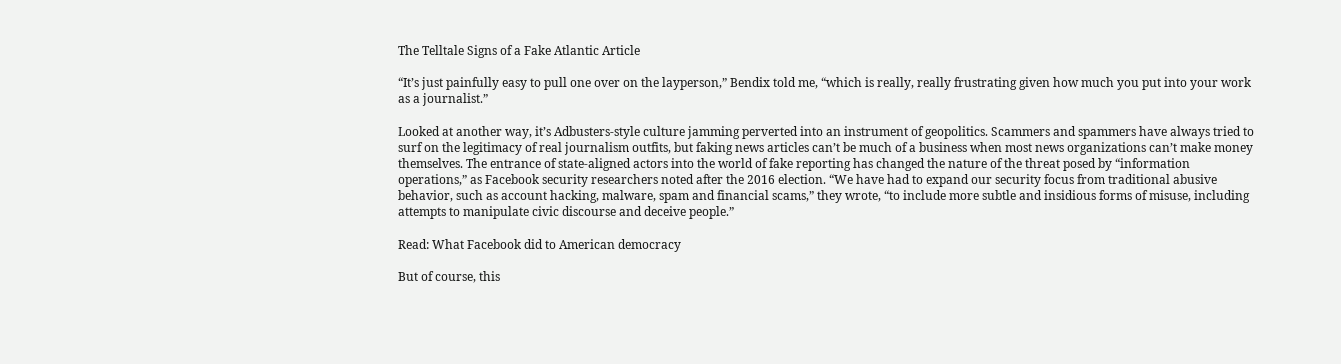The Telltale Signs of a Fake Atlantic Article

“It’s just painfully easy to pull one over on the layperson,” Bendix told me, “which is really, really frustrating given how much you put into your work as a journalist.”

Looked at another way, it’s Adbusters-style culture jamming perverted into an instrument of geopolitics. Scammers and spammers have always tried to surf on the legitimacy of real journalism outfits, but faking news articles can’t be much of a business when most news organizations can’t make money themselves. The entrance of state-aligned actors into the world of fake reporting has changed the nature of the threat posed by “information operations,” as Facebook security researchers noted after the 2016 election. “We have had to expand our security focus from traditional abusive behavior, such as account hacking, malware, spam and financial scams,” they wrote, “to include more subtle and insidious forms of misuse, including attempts to manipulate civic discourse and deceive people.”

Read: What Facebook did to American democracy

But of course, this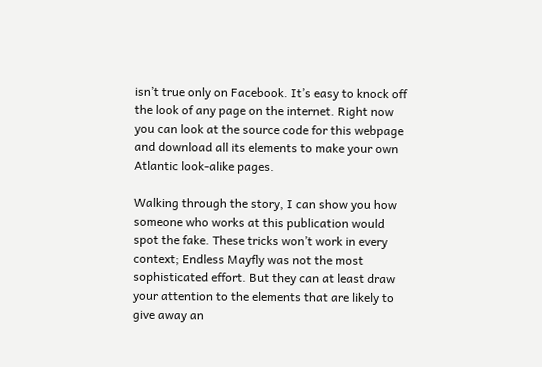isn’t true only on Facebook. It’s easy to knock off the look of any page on the internet. Right now you can look at the source code for this webpage and download all its elements to make your own Atlantic look-alike pages.

Walking through the story, I can show you how someone who works at this publication would spot the fake. These tricks won’t work in every context; Endless Mayfly was not the most sophisticated effort. But they can at least draw your attention to the elements that are likely to give away an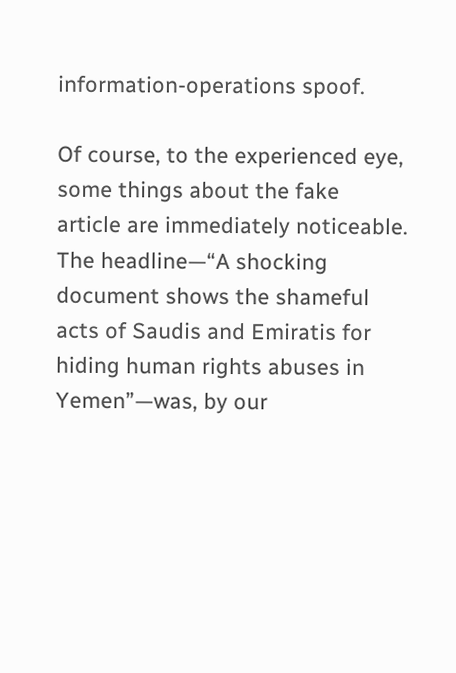information-operations spoof.

Of course, to the experienced eye, some things about the fake article are immediately noticeable. The headline—“A shocking document shows the shameful acts of Saudis and Emiratis for hiding human rights abuses in Yemen”—was, by our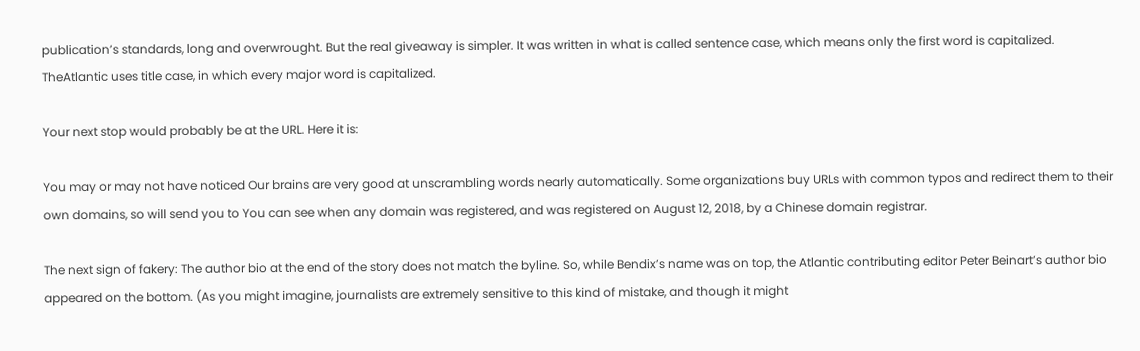publication’s standards, long and overwrought. But the real giveaway is simpler. It was written in what is called sentence case, which means only the first word is capitalized. TheAtlantic uses title case, in which every major word is capitalized.

Your next stop would probably be at the URL. Here it is:

You may or may not have noticed Our brains are very good at unscrambling words nearly automatically. Some organizations buy URLs with common typos and redirect them to their own domains, so will send you to You can see when any domain was registered, and was registered on August 12, 2018, by a Chinese domain registrar.

The next sign of fakery: The author bio at the end of the story does not match the byline. So, while Bendix’s name was on top, the Atlantic contributing editor Peter Beinart’s author bio appeared on the bottom. (As you might imagine, journalists are extremely sensitive to this kind of mistake, and though it might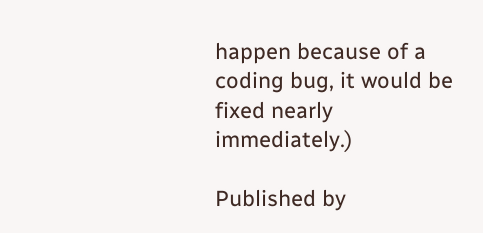happen because of a coding bug, it would be fixed nearly immediately.)

Published by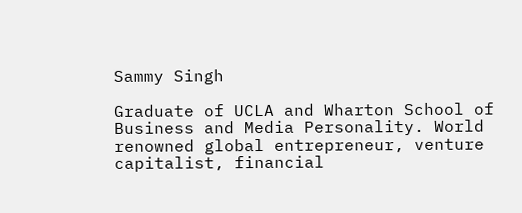Sammy Singh

Graduate of UCLA and Wharton School of Business and Media Personality. World renowned global entrepreneur, venture capitalist, financial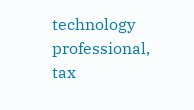technology professional, tax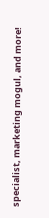specialist, marketing mogul, and more!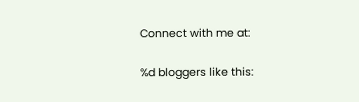Connect with me at:

%d bloggers like this: